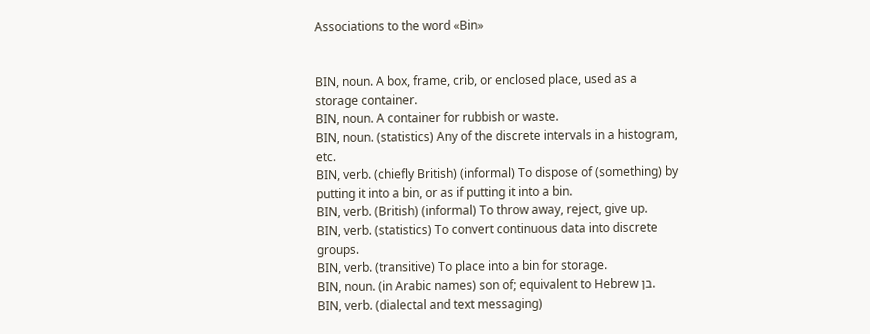Associations to the word «Bin»


BIN, noun. A box, frame, crib, or enclosed place, used as a storage container.
BIN, noun. A container for rubbish or waste.
BIN, noun. (statistics) Any of the discrete intervals in a histogram, etc.
BIN, verb. (chiefly British) (informal) To dispose of (something) by putting it into a bin, or as if putting it into a bin.
BIN, verb. (British) (informal) To throw away, reject, give up.
BIN, verb. (statistics) To convert continuous data into discrete groups.
BIN, verb. (transitive) To place into a bin for storage.
BIN, noun. (in Arabic names) son of; equivalent to Hebrew בן.
BIN, verb. (dialectal and text messaging)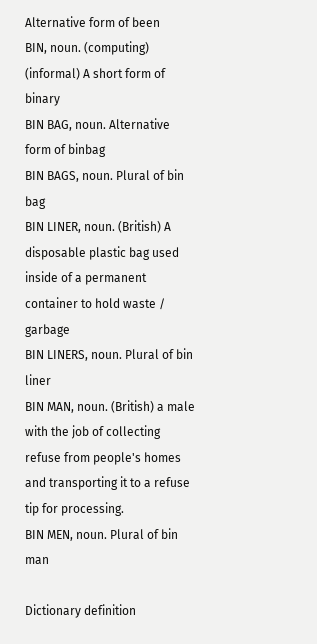Alternative form of been
BIN, noun. (computing) (informal) A short form of binary
BIN BAG, noun. Alternative form of binbag
BIN BAGS, noun. Plural of bin bag
BIN LINER, noun. (British) A disposable plastic bag used inside of a permanent container to hold waste / garbage
BIN LINERS, noun. Plural of bin liner
BIN MAN, noun. (British) a male with the job of collecting refuse from people's homes and transporting it to a refuse tip for processing.
BIN MEN, noun. Plural of bin man

Dictionary definition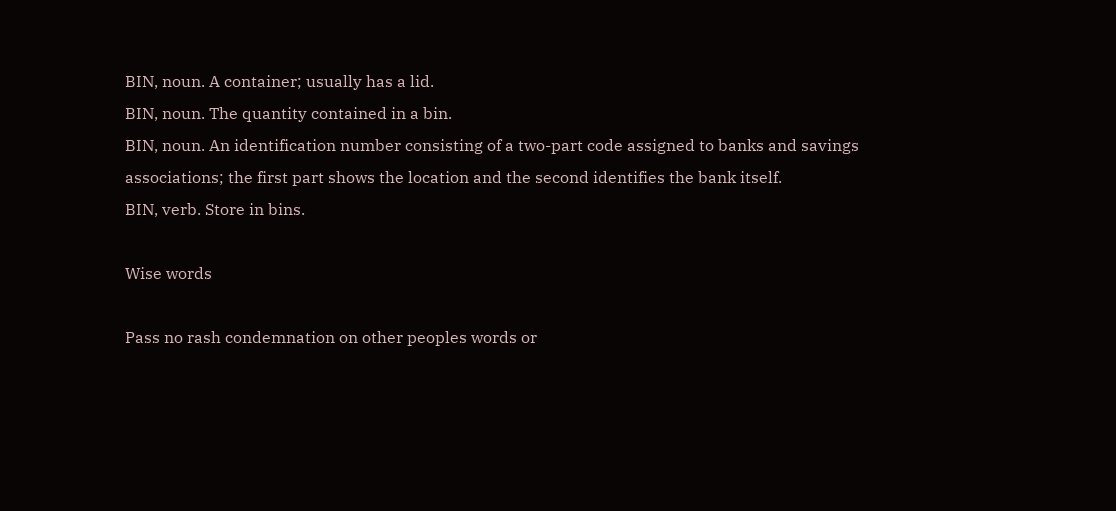BIN, noun. A container; usually has a lid.
BIN, noun. The quantity contained in a bin.
BIN, noun. An identification number consisting of a two-part code assigned to banks and savings associations; the first part shows the location and the second identifies the bank itself.
BIN, verb. Store in bins.

Wise words

Pass no rash condemnation on other peoples words or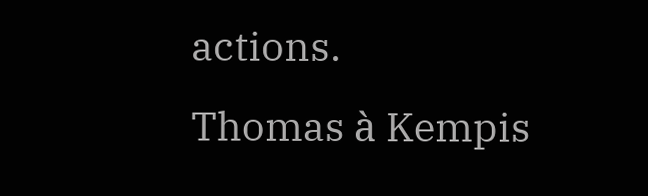actions.
Thomas à Kempis